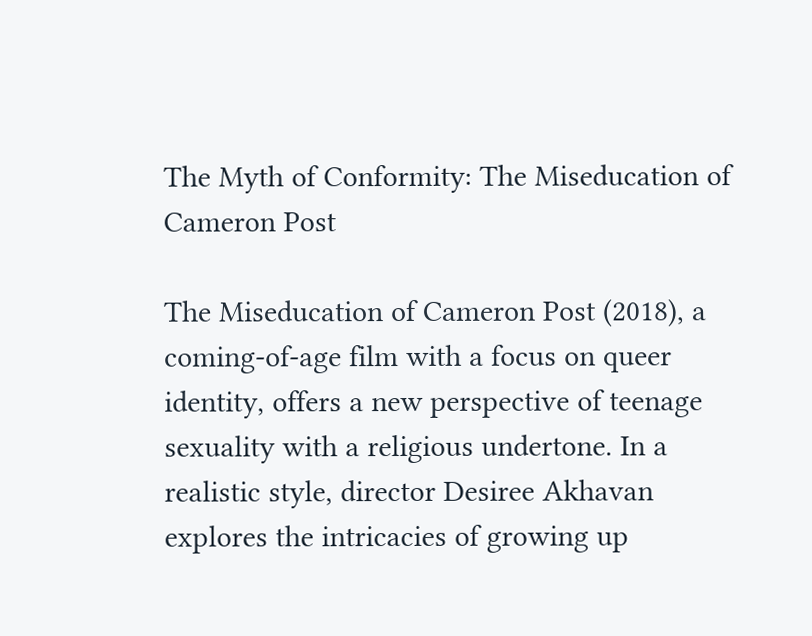The Myth of Conformity: The Miseducation of Cameron Post

The Miseducation of Cameron Post (2018), a coming-of-age film with a focus on queer identity, offers a new perspective of teenage sexuality with a religious undertone. In a realistic style, director Desiree Akhavan explores the intricacies of growing up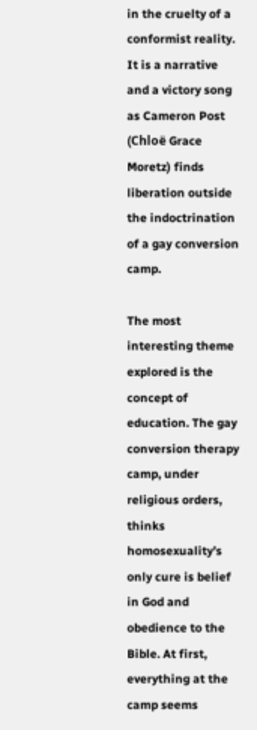in the cruelty of a conformist reality. It is a narrative and a victory song as Cameron Post (Chloë Grace Moretz) finds liberation outside the indoctrination of a gay conversion camp.

The most interesting theme explored is the concept of education. The gay conversion therapy camp, under religious orders, thinks homosexuality’s only cure is belief in God and obedience to the Bible. At first, everything at the camp seems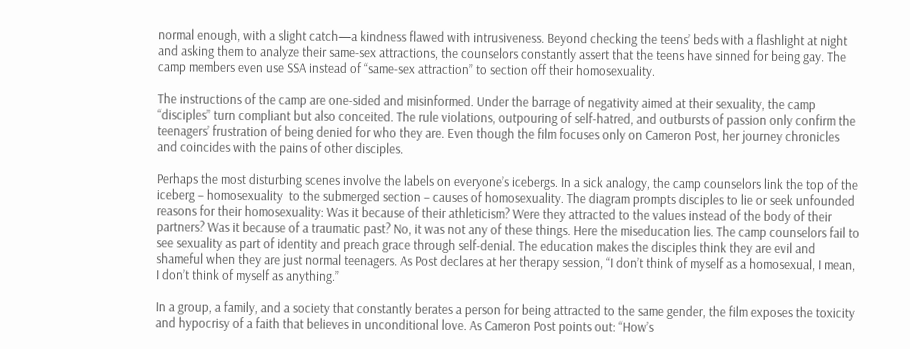normal enough, with a slight catch—a kindness flawed with intrusiveness. Beyond checking the teens’ beds with a flashlight at night and asking them to analyze their same-sex attractions, the counselors constantly assert that the teens have sinned for being gay. The camp members even use SSA instead of “same-sex attraction” to section off their homosexuality.

The instructions of the camp are one-sided and misinformed. Under the barrage of negativity aimed at their sexuality, the camp “disciples” turn compliant but also conceited. The rule violations, outpouring of self-hatred, and outbursts of passion only confirm the teenagers’ frustration of being denied for who they are. Even though the film focuses only on Cameron Post, her journey chronicles and coincides with the pains of other disciples.

Perhaps the most disturbing scenes involve the labels on everyone’s icebergs. In a sick analogy, the camp counselors link the top of the iceberg – homosexuality  to the submerged section – causes of homosexuality. The diagram prompts disciples to lie or seek unfounded reasons for their homosexuality: Was it because of their athleticism? Were they attracted to the values instead of the body of their partners? Was it because of a traumatic past? No, it was not any of these things. Here the miseducation lies. The camp counselors fail to see sexuality as part of identity and preach grace through self-denial. The education makes the disciples think they are evil and shameful when they are just normal teenagers. As Post declares at her therapy session, “I don’t think of myself as a homosexual, I mean, I don’t think of myself as anything.”

In a group, a family, and a society that constantly berates a person for being attracted to the same gender, the film exposes the toxicity and hypocrisy of a faith that believes in unconditional love. As Cameron Post points out: “How’s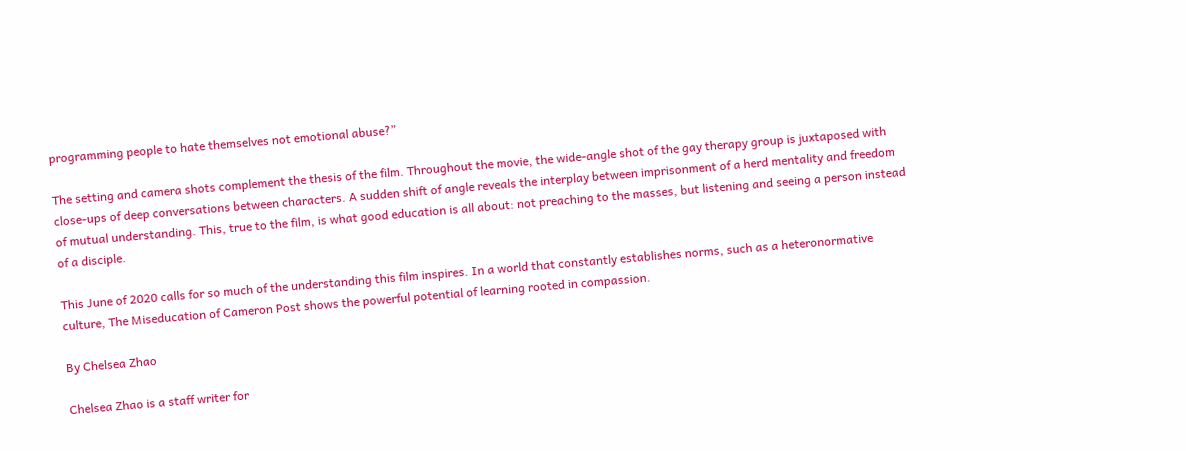programming people to hate themselves not emotional abuse?”

The setting and camera shots complement the thesis of the film. Throughout the movie, the wide-angle shot of the gay therapy group is juxtaposed with close-ups of deep conversations between characters. A sudden shift of angle reveals the interplay between imprisonment of a herd mentality and freedom of mutual understanding. This, true to the film, is what good education is all about: not preaching to the masses, but listening and seeing a person instead of a disciple.

This June of 2020 calls for so much of the understanding this film inspires. In a world that constantly establishes norms, such as a heteronormative culture, The Miseducation of Cameron Post shows the powerful potential of learning rooted in compassion.

By Chelsea Zhao

Chelsea Zhao is a staff writer for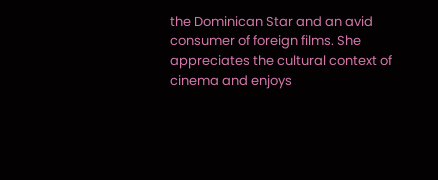the Dominican Star and an avid consumer of foreign films. She appreciates the cultural context of cinema and enjoys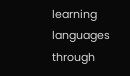learning languages through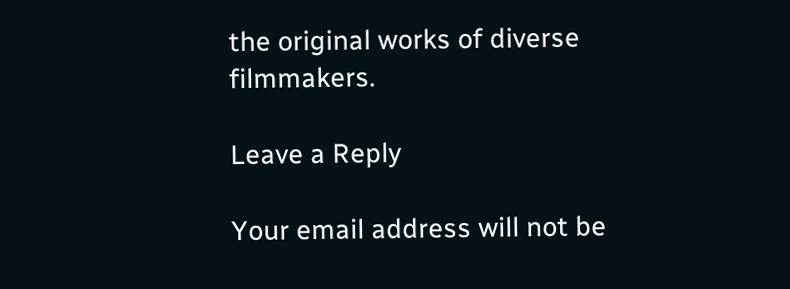the original works of diverse filmmakers.

Leave a Reply

Your email address will not be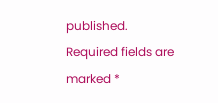published. Required fields are marked *